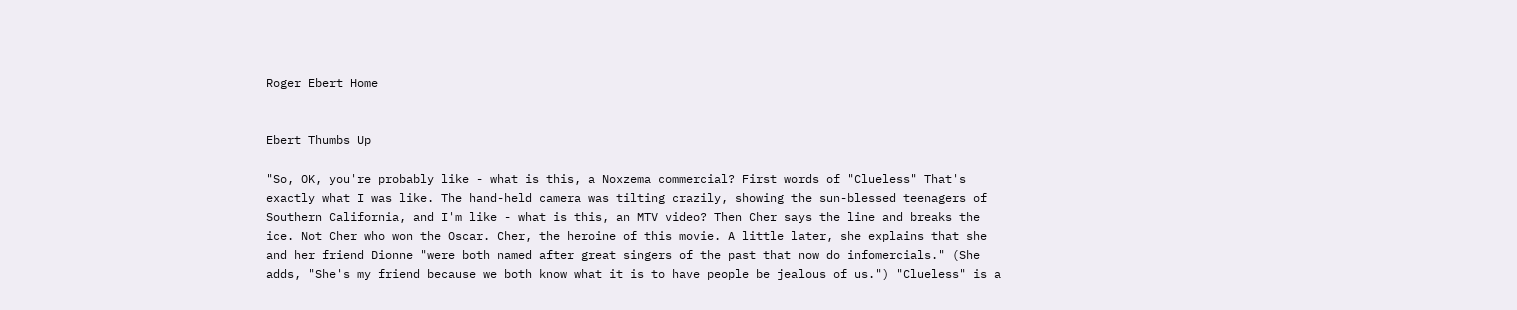Roger Ebert Home


Ebert Thumbs Up

"So, OK, you're probably like - what is this, a Noxzema commercial? First words of "Clueless" That's exactly what I was like. The hand-held camera was tilting crazily, showing the sun-blessed teenagers of Southern California, and I'm like - what is this, an MTV video? Then Cher says the line and breaks the ice. Not Cher who won the Oscar. Cher, the heroine of this movie. A little later, she explains that she and her friend Dionne "were both named after great singers of the past that now do infomercials." (She adds, "She's my friend because we both know what it is to have people be jealous of us.") "Clueless" is a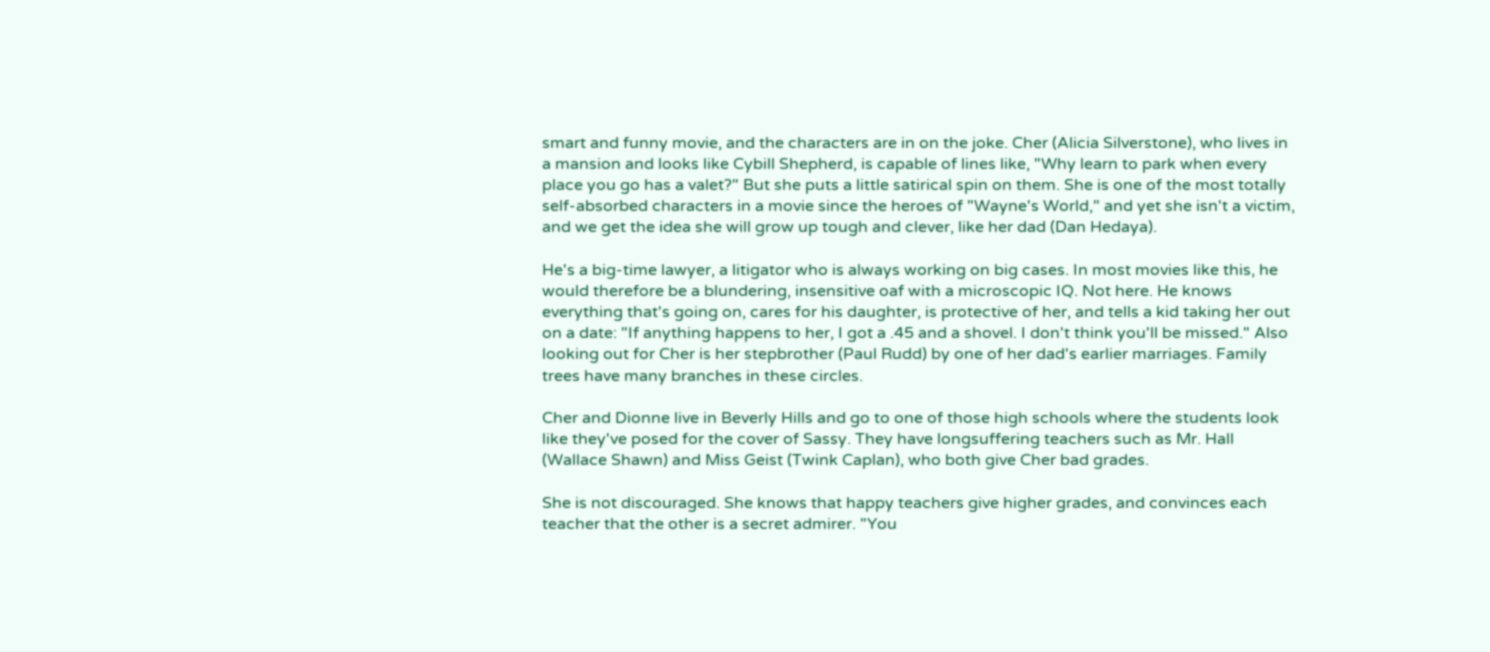smart and funny movie, and the characters are in on the joke. Cher (Alicia Silverstone), who lives in a mansion and looks like Cybill Shepherd, is capable of lines like, "Why learn to park when every place you go has a valet?" But she puts a little satirical spin on them. She is one of the most totally self-absorbed characters in a movie since the heroes of "Wayne's World," and yet she isn't a victim, and we get the idea she will grow up tough and clever, like her dad (Dan Hedaya).

He's a big-time lawyer, a litigator who is always working on big cases. In most movies like this, he would therefore be a blundering, insensitive oaf with a microscopic IQ. Not here. He knows everything that's going on, cares for his daughter, is protective of her, and tells a kid taking her out on a date: "If anything happens to her, I got a .45 and a shovel. I don't think you'll be missed." Also looking out for Cher is her stepbrother (Paul Rudd) by one of her dad's earlier marriages. Family trees have many branches in these circles.

Cher and Dionne live in Beverly Hills and go to one of those high schools where the students look like they've posed for the cover of Sassy. They have longsuffering teachers such as Mr. Hall (Wallace Shawn) and Miss Geist (Twink Caplan), who both give Cher bad grades.

She is not discouraged. She knows that happy teachers give higher grades, and convinces each teacher that the other is a secret admirer. "You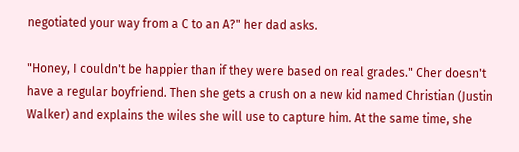negotiated your way from a C to an A?" her dad asks.

"Honey, I couldn't be happier than if they were based on real grades." Cher doesn't have a regular boyfriend. Then she gets a crush on a new kid named Christian (Justin Walker) and explains the wiles she will use to capture him. At the same time, she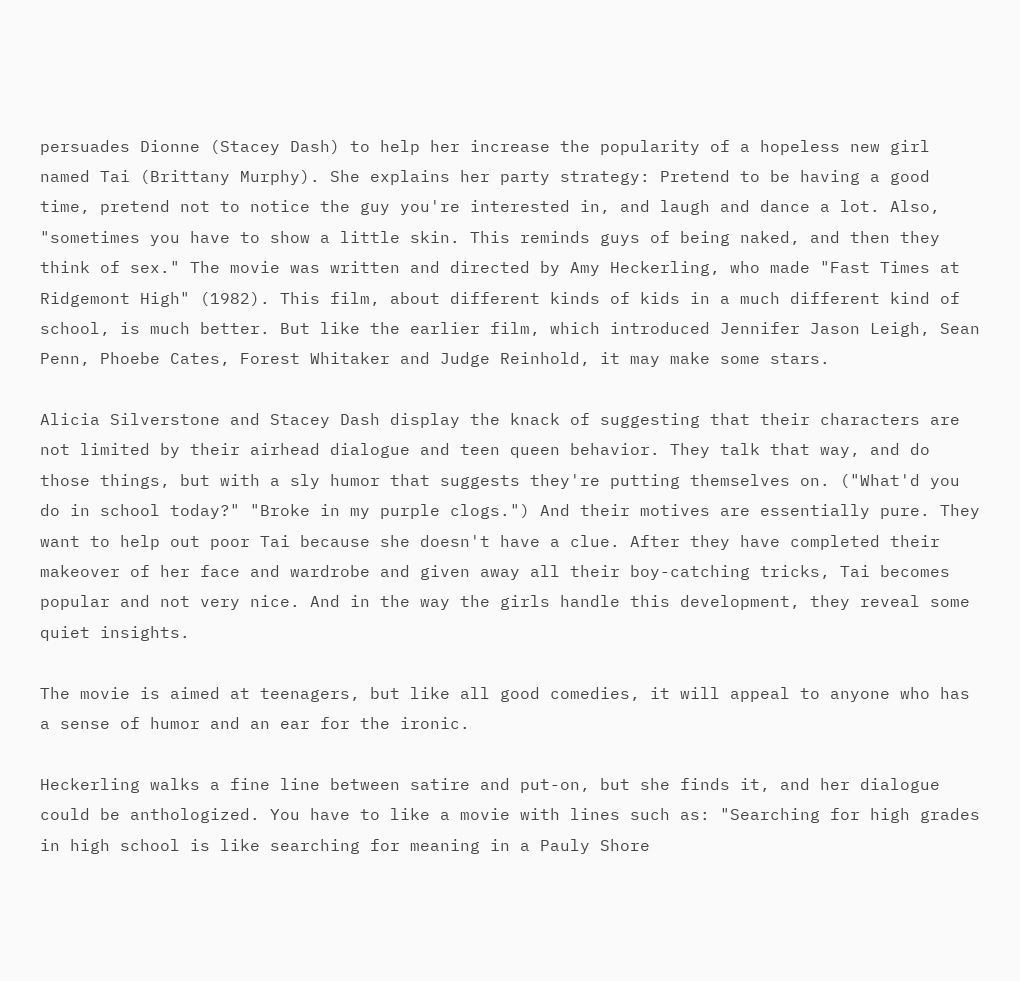persuades Dionne (Stacey Dash) to help her increase the popularity of a hopeless new girl named Tai (Brittany Murphy). She explains her party strategy: Pretend to be having a good time, pretend not to notice the guy you're interested in, and laugh and dance a lot. Also, "sometimes you have to show a little skin. This reminds guys of being naked, and then they think of sex." The movie was written and directed by Amy Heckerling, who made "Fast Times at Ridgemont High" (1982). This film, about different kinds of kids in a much different kind of school, is much better. But like the earlier film, which introduced Jennifer Jason Leigh, Sean Penn, Phoebe Cates, Forest Whitaker and Judge Reinhold, it may make some stars.

Alicia Silverstone and Stacey Dash display the knack of suggesting that their characters are not limited by their airhead dialogue and teen queen behavior. They talk that way, and do those things, but with a sly humor that suggests they're putting themselves on. ("What'd you do in school today?" "Broke in my purple clogs.") And their motives are essentially pure. They want to help out poor Tai because she doesn't have a clue. After they have completed their makeover of her face and wardrobe and given away all their boy-catching tricks, Tai becomes popular and not very nice. And in the way the girls handle this development, they reveal some quiet insights.

The movie is aimed at teenagers, but like all good comedies, it will appeal to anyone who has a sense of humor and an ear for the ironic.

Heckerling walks a fine line between satire and put-on, but she finds it, and her dialogue could be anthologized. You have to like a movie with lines such as: "Searching for high grades in high school is like searching for meaning in a Pauly Shore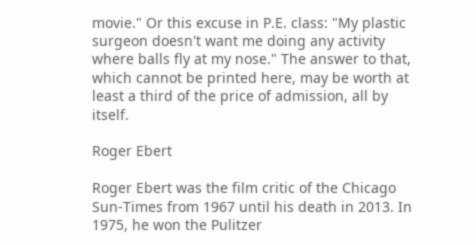movie." Or this excuse in P.E. class: "My plastic surgeon doesn't want me doing any activity where balls fly at my nose." The answer to that, which cannot be printed here, may be worth at least a third of the price of admission, all by itself.

Roger Ebert

Roger Ebert was the film critic of the Chicago Sun-Times from 1967 until his death in 2013. In 1975, he won the Pulitzer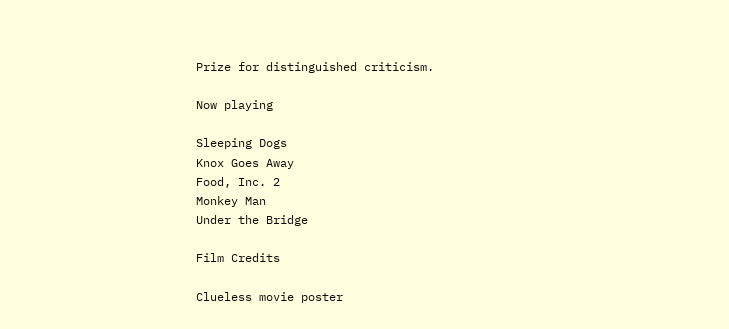Prize for distinguished criticism.

Now playing

Sleeping Dogs
Knox Goes Away
Food, Inc. 2
Monkey Man
Under the Bridge

Film Credits

Clueless movie poster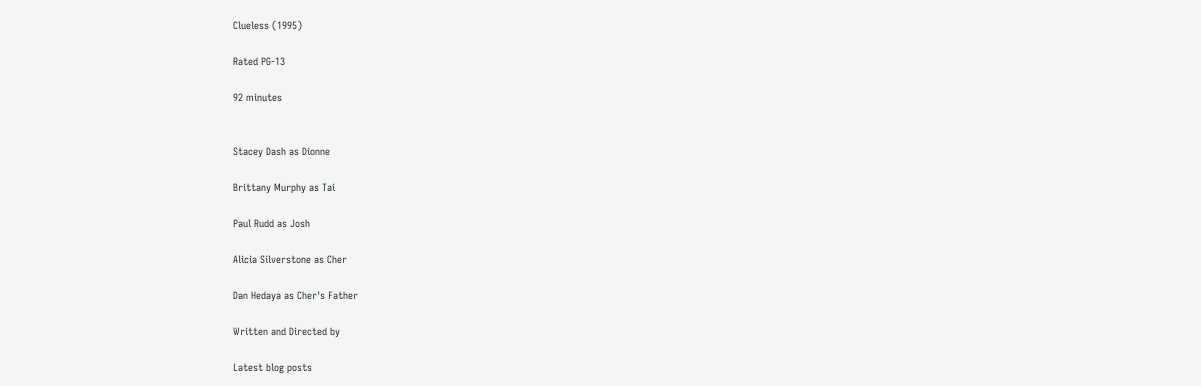Clueless (1995)

Rated PG-13

92 minutes


Stacey Dash as Dionne

Brittany Murphy as Tai

Paul Rudd as Josh

Alicia Silverstone as Cher

Dan Hedaya as Cher's Father

Written and Directed by

Latest blog posts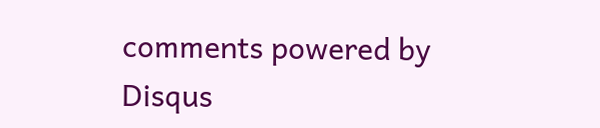comments powered by Disqus